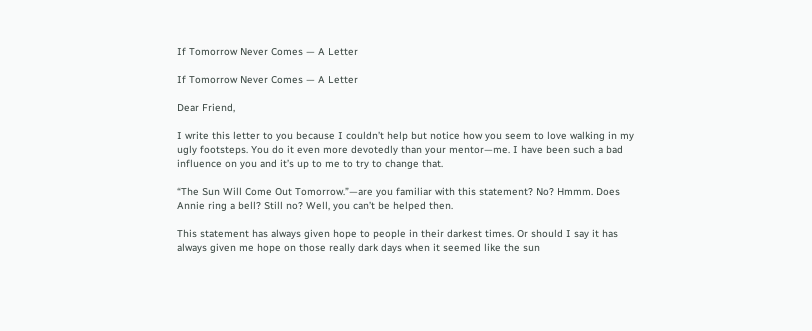If Tomorrow Never Comes — A Letter

If Tomorrow Never Comes — A Letter

Dear Friend,

I write this letter to you because I couldn’t help but notice how you seem to love walking in my ugly footsteps. You do it even more devotedly than your mentor—me. I have been such a bad influence on you and it’s up to me to try to change that.

“The Sun Will Come Out Tomorrow.”—are you familiar with this statement? No? Hmmm. Does Annie ring a bell? Still no? Well, you can’t be helped then.

This statement has always given hope to people in their darkest times. Or should I say it has always given me hope on those really dark days when it seemed like the sun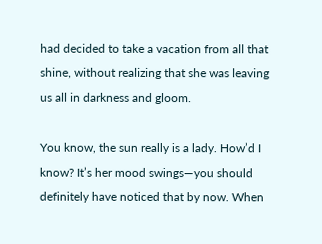had decided to take a vacation from all that shine, without realizing that she was leaving us all in darkness and gloom.

You know, the sun really is a lady. How’d I know? It’s her mood swings—you should definitely have noticed that by now. When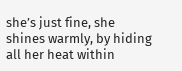she’s just fine, she shines warmly, by hiding all her heat within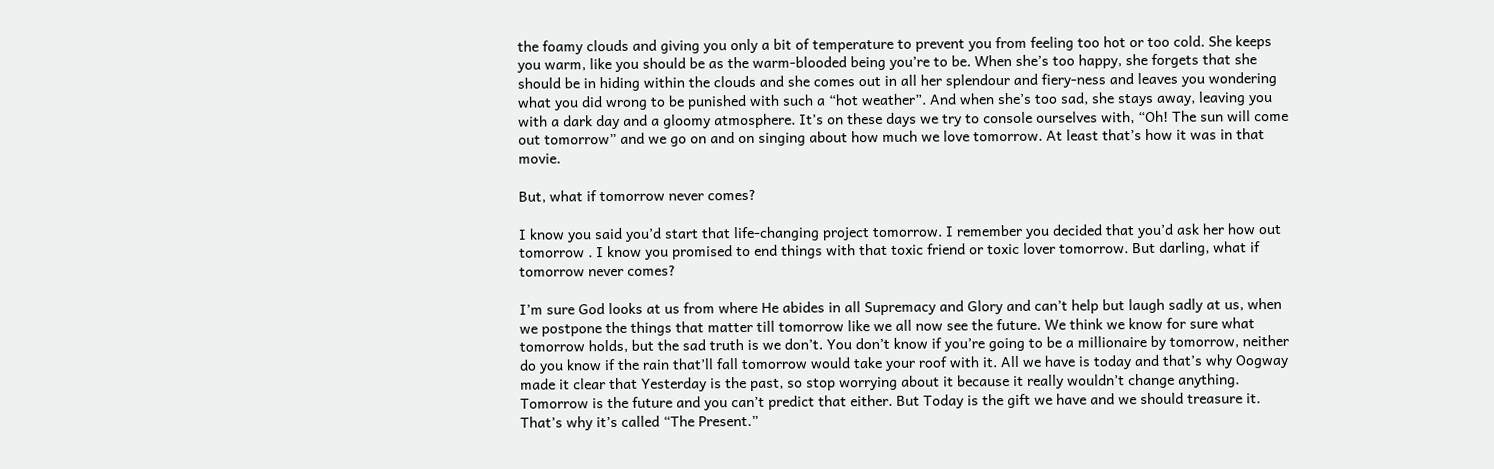the foamy clouds and giving you only a bit of temperature to prevent you from feeling too hot or too cold. She keeps you warm, like you should be as the warm-blooded being you’re to be. When she’s too happy, she forgets that she should be in hiding within the clouds and she comes out in all her splendour and fiery-ness and leaves you wondering what you did wrong to be punished with such a “hot weather”. And when she’s too sad, she stays away, leaving you with a dark day and a gloomy atmosphere. It’s on these days we try to console ourselves with, “Oh! The sun will come out tomorrow” and we go on and on singing about how much we love tomorrow. At least that’s how it was in that movie.

But, what if tomorrow never comes?

I know you said you’d start that life-changing project tomorrow. I remember you decided that you’d ask her how out tomorrow . I know you promised to end things with that toxic friend or toxic lover tomorrow. But darling, what if tomorrow never comes?

I’m sure God looks at us from where He abides in all Supremacy and Glory and can’t help but laugh sadly at us, when we postpone the things that matter till tomorrow like we all now see the future. We think we know for sure what tomorrow holds, but the sad truth is we don’t. You don’t know if you’re going to be a millionaire by tomorrow, neither do you know if the rain that’ll fall tomorrow would take your roof with it. All we have is today and that’s why Oogway made it clear that Yesterday is the past, so stop worrying about it because it really wouldn’t change anything. Tomorrow is the future and you can’t predict that either. But Today is the gift we have and we should treasure it. That’s why it’s called “The Present.”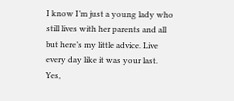I know I’m just a young lady who still lives with her parents and all but here’s my little advice. Live every day like it was your last. Yes,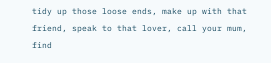tidy up those loose ends, make up with that friend, speak to that lover, call your mum, find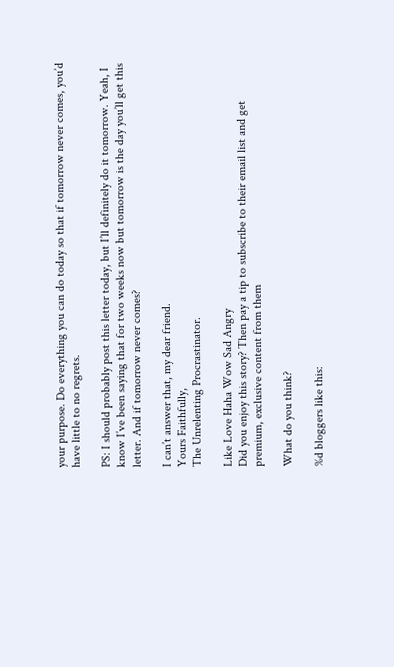your purpose. Do everything you can do today so that if tomorrow never comes, you’d have little to no regrets.

PS: I should probably post this letter today, but I’ll definitely do it tomorrow. Yeah, I know I’ve been saying that for two weeks now but tomorrow is the day you’ll get this letter. And if tomorrow never comes?

I can’t answer that, my dear friend.
Yours Faithfully,
The Unrelenting Procrastinator.

Like Love Haha Wow Sad Angry
Did you enjoy this story? Then pay a tip to subscribe to their email list and get premium, exclusive content from them

What do you think?

%d bloggers like this: